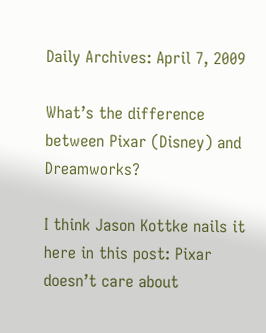Daily Archives: April 7, 2009

What’s the difference between Pixar (Disney) and Dreamworks?

I think Jason Kottke nails it here in this post: Pixar doesn’t care about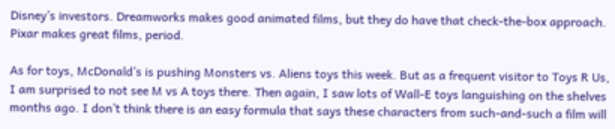Disney’s investors. Dreamworks makes good animated films, but they do have that check-the-box approach. Pixar makes great films, period.

As for toys, McDonald’s is pushing Monsters vs. Aliens toys this week. But as a frequent visitor to Toys R Us, I am surprised to not see M vs A toys there. Then again, I saw lots of Wall-E toys languishing on the shelves months ago. I don’t think there is an easy formula that says these characters from such-and-such a film will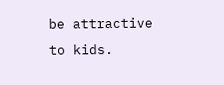be attractive to kids.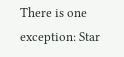There is one exception: Star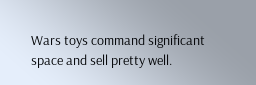Wars toys command significant space and sell pretty well.